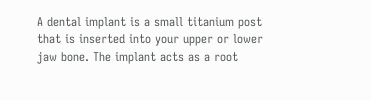A dental implant is a small titanium post that is inserted into your upper or lower jaw bone. The implant acts as a root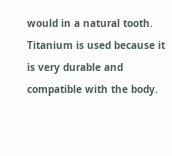would in a natural tooth. Titanium is used because it is very durable and compatible with the body.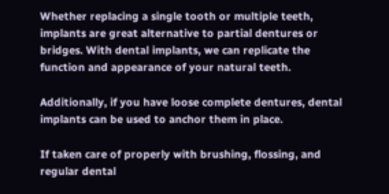Whether replacing a single tooth or multiple teeth, implants are great alternative to partial dentures or bridges. With dental implants, we can replicate the function and appearance of your natural teeth.

Additionally, if you have loose complete dentures, dental implants can be used to anchor them in place.

If taken care of properly with brushing, flossing, and regular dental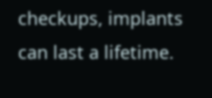checkups, implants can last a lifetime.